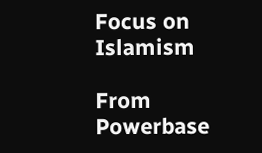Focus on Islamism

From Powerbase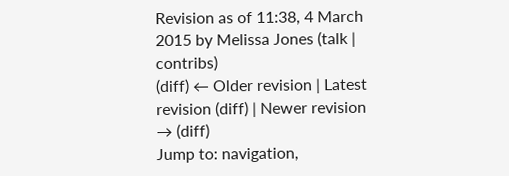Revision as of 11:38, 4 March 2015 by Melissa Jones (talk | contribs)
(diff) ← Older revision | Latest revision (diff) | Newer revision → (diff)
Jump to: navigation,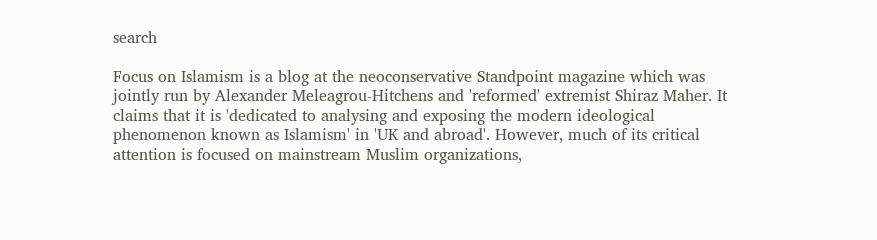search

Focus on Islamism is a blog at the neoconservative Standpoint magazine which was jointly run by Alexander Meleagrou-Hitchens and 'reformed' extremist Shiraz Maher. It claims that it is 'dedicated to analysing and exposing the modern ideological phenomenon known as Islamism' in 'UK and abroad'. However, much of its critical attention is focused on mainstream Muslim organizations,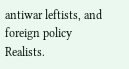antiwar leftists, and foreign policy Realists.